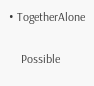• TogetherAlone

    Possible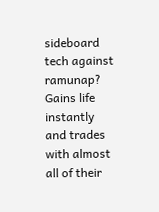sideboard tech against ramunap? Gains life instantly and trades with almost all of their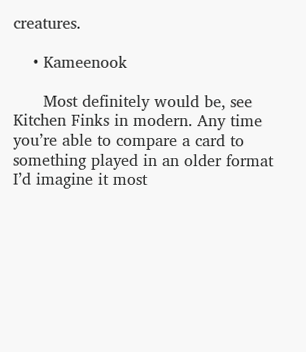creatures.

    • Kameenook

      Most definitely would be, see Kitchen Finks in modern. Any time you’re able to compare a card to something played in an older format I’d imagine it most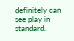definitely can see play in standard.